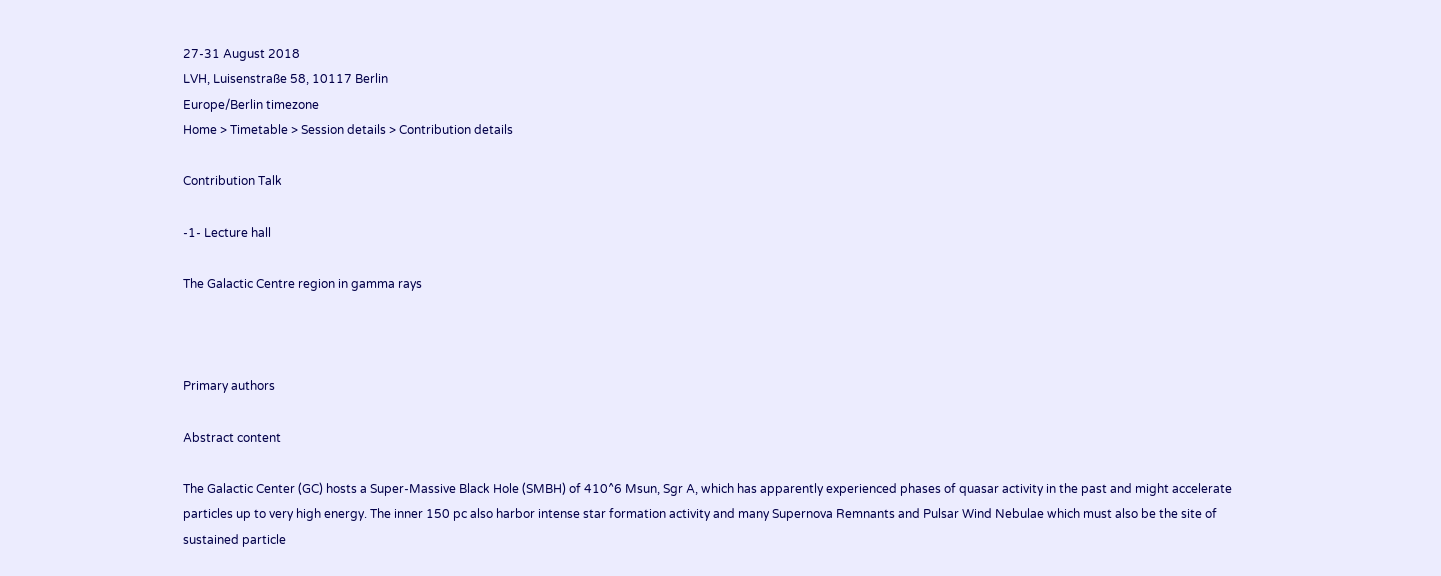27-31 August 2018
LVH, Luisenstraße 58, 10117 Berlin
Europe/Berlin timezone
Home > Timetable > Session details > Contribution details

Contribution Talk

-1- Lecture hall

The Galactic Centre region in gamma rays



Primary authors

Abstract content

The Galactic Center (GC) hosts a Super-Massive Black Hole (SMBH) of 410^6 Msun, Sgr A, which has apparently experienced phases of quasar activity in the past and might accelerate particles up to very high energy. The inner 150 pc also harbor intense star formation activity and many Supernova Remnants and Pulsar Wind Nebulae which must also be the site of sustained particle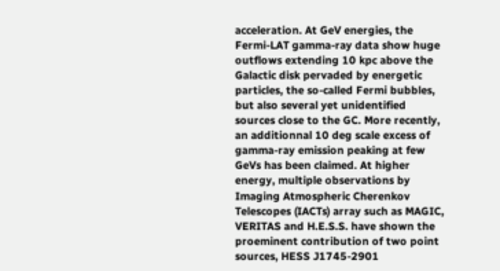acceleration. At GeV energies, the Fermi-LAT gamma-ray data show huge outflows extending 10 kpc above the Galactic disk pervaded by energetic particles, the so-called Fermi bubbles, but also several yet unidentified sources close to the GC. More recently, an additionnal 10 deg scale excess of gamma-ray emission peaking at few GeVs has been claimed. At higher energy, multiple observations by Imaging Atmospheric Cherenkov Telescopes (IACTs) array such as MAGIC, VERITAS and H.E.S.S. have shown the proeminent contribution of two point sources, HESS J1745-2901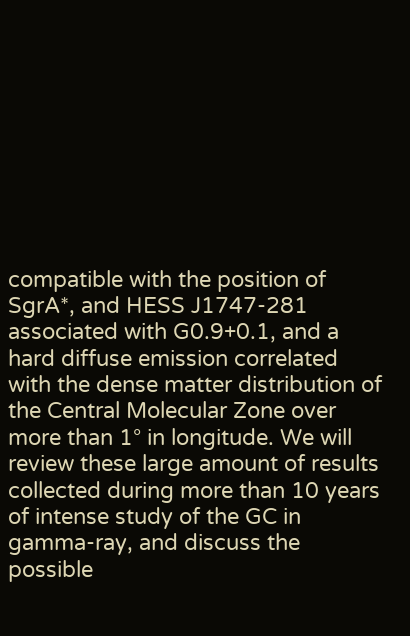compatible with the position of SgrA*, and HESS J1747-281 associated with G0.9+0.1, and a hard diffuse emission correlated with the dense matter distribution of the Central Molecular Zone over more than 1° in longitude. We will review these large amount of results collected during more than 10 years of intense study of the GC in gamma-ray, and discuss the possible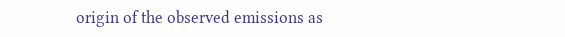origin of the observed emissions as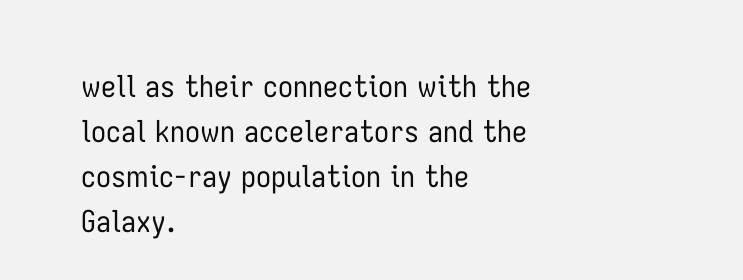well as their connection with the local known accelerators and the cosmic-ray population in the Galaxy.